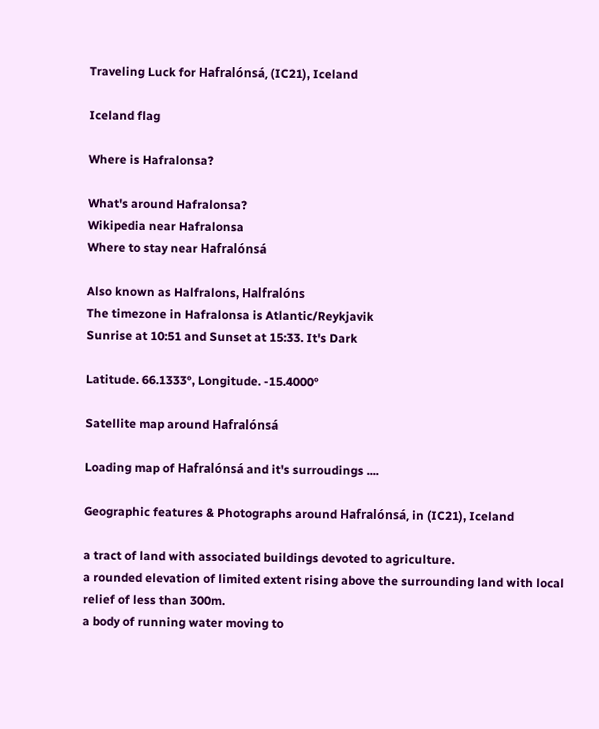Traveling Luck for Hafralónsá, (IC21), Iceland

Iceland flag

Where is Hafralonsa?

What's around Hafralonsa?
Wikipedia near Hafralonsa
Where to stay near Hafralónsá

Also known as Halfralons, Halfralóns
The timezone in Hafralonsa is Atlantic/Reykjavik
Sunrise at 10:51 and Sunset at 15:33. It's Dark

Latitude. 66.1333°, Longitude. -15.4000°

Satellite map around Hafralónsá

Loading map of Hafralónsá and it's surroudings ....

Geographic features & Photographs around Hafralónsá, in (IC21), Iceland

a tract of land with associated buildings devoted to agriculture.
a rounded elevation of limited extent rising above the surrounding land with local relief of less than 300m.
a body of running water moving to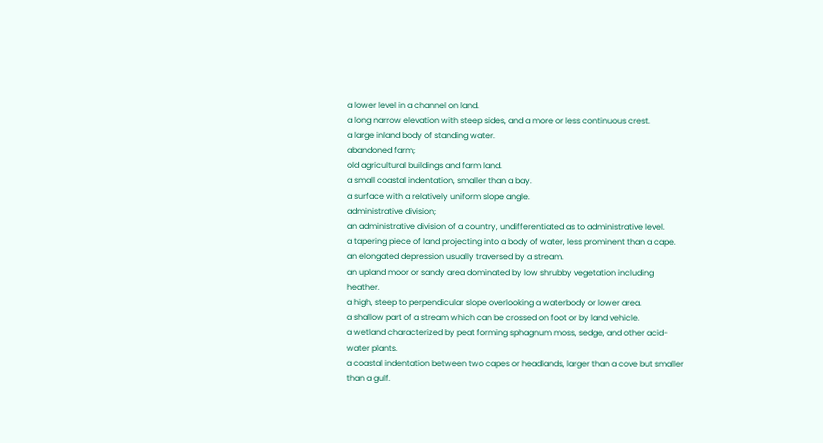a lower level in a channel on land.
a long narrow elevation with steep sides, and a more or less continuous crest.
a large inland body of standing water.
abandoned farm;
old agricultural buildings and farm land.
a small coastal indentation, smaller than a bay.
a surface with a relatively uniform slope angle.
administrative division;
an administrative division of a country, undifferentiated as to administrative level.
a tapering piece of land projecting into a body of water, less prominent than a cape.
an elongated depression usually traversed by a stream.
an upland moor or sandy area dominated by low shrubby vegetation including heather.
a high, steep to perpendicular slope overlooking a waterbody or lower area.
a shallow part of a stream which can be crossed on foot or by land vehicle.
a wetland characterized by peat forming sphagnum moss, sedge, and other acid-water plants.
a coastal indentation between two capes or headlands, larger than a cove but smaller than a gulf.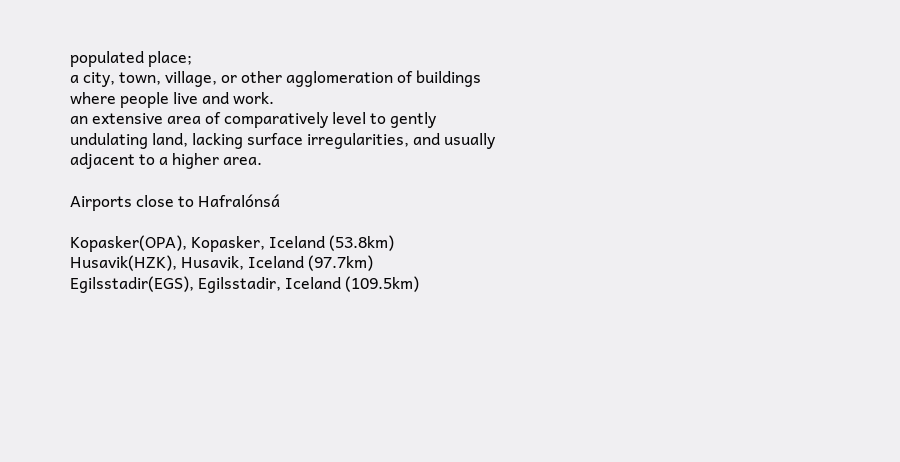populated place;
a city, town, village, or other agglomeration of buildings where people live and work.
an extensive area of comparatively level to gently undulating land, lacking surface irregularities, and usually adjacent to a higher area.

Airports close to Hafralónsá

Kopasker(OPA), Kopasker, Iceland (53.8km)
Husavik(HZK), Husavik, Iceland (97.7km)
Egilsstadir(EGS), Egilsstadir, Iceland (109.5km)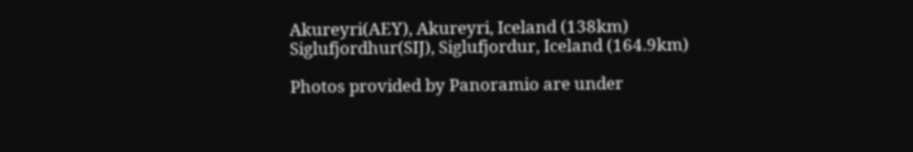Akureyri(AEY), Akureyri, Iceland (138km)
Siglufjordhur(SIJ), Siglufjordur, Iceland (164.9km)

Photos provided by Panoramio are under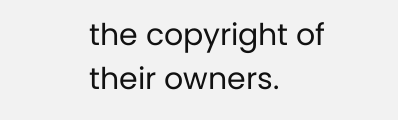the copyright of their owners.